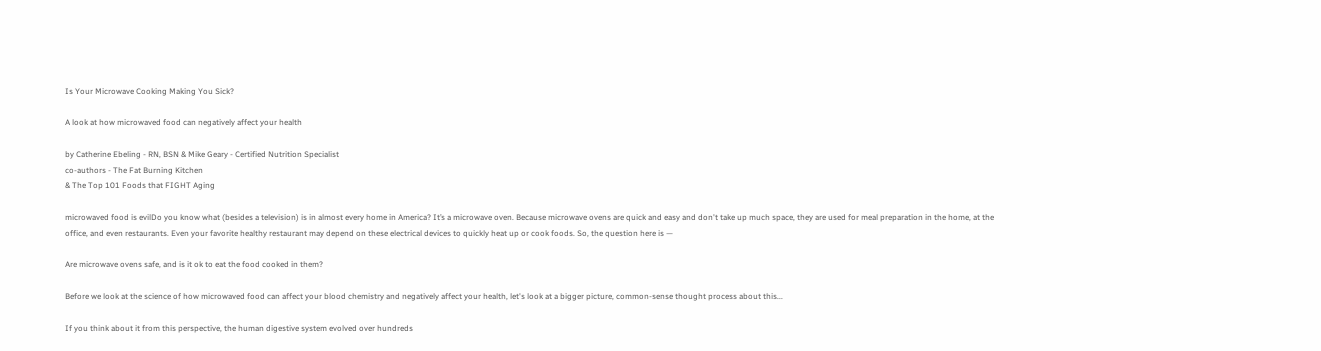Is Your Microwave Cooking Making You Sick?

A look at how microwaved food can negatively affect your health

by Catherine Ebeling - RN, BSN & Mike Geary - Certified Nutrition Specialist
co-authors - The Fat Burning Kitchen
& The Top 101 Foods that FIGHT Aging

microwaved food is evilDo you know what (besides a television) is in almost every home in America? It’s a microwave oven. Because microwave ovens are quick and easy and don't take up much space, they are used for meal preparation in the home, at the office, and even restaurants. Even your favorite healthy restaurant may depend on these electrical devices to quickly heat up or cook foods. So, the question here is —

Are microwave ovens safe, and is it ok to eat the food cooked in them?

Before we look at the science of how microwaved food can affect your blood chemistry and negatively affect your health, let's look at a bigger picture, common-sense thought process about this...

If you think about it from this perspective, the human digestive system evolved over hundreds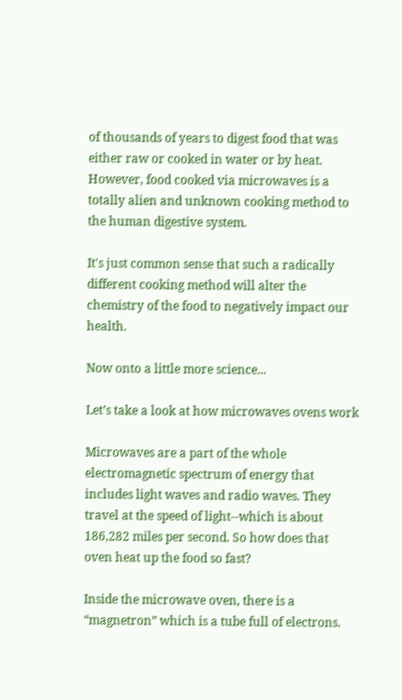of thousands of years to digest food that was either raw or cooked in water or by heat.  However, food cooked via microwaves is a totally alien and unknown cooking method to the human digestive system.

It's just common sense that such a radically different cooking method will alter the chemistry of the food to negatively impact our health.

Now onto a little more science...

Let’s take a look at how microwaves ovens work

Microwaves are a part of the whole electromagnetic spectrum of energy that includes light waves and radio waves. They travel at the speed of light--which is about 186,282 miles per second. So how does that oven heat up the food so fast?

Inside the microwave oven, there is a “magnetron” which is a tube full of electrons.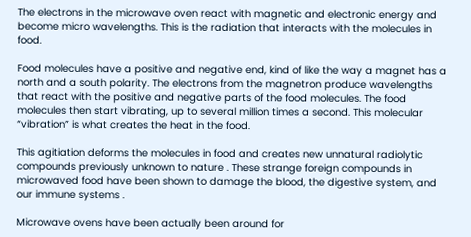The electrons in the microwave oven react with magnetic and electronic energy and become micro wavelengths. This is the radiation that interacts with the molecules in food.

Food molecules have a positive and negative end, kind of like the way a magnet has a north and a south polarity. The electrons from the magnetron produce wavelengths that react with the positive and negative parts of the food molecules. The food molecules then start vibrating, up to several million times a second. This molecular “vibration” is what creates the heat in the food.

This agitiation deforms the molecules in food and creates new unnatural radiolytic compounds previously unknown to nature . These strange foreign compounds in microwaved food have been shown to damage the blood, the digestive system, and our immune systems .

Microwave ovens have been actually been around for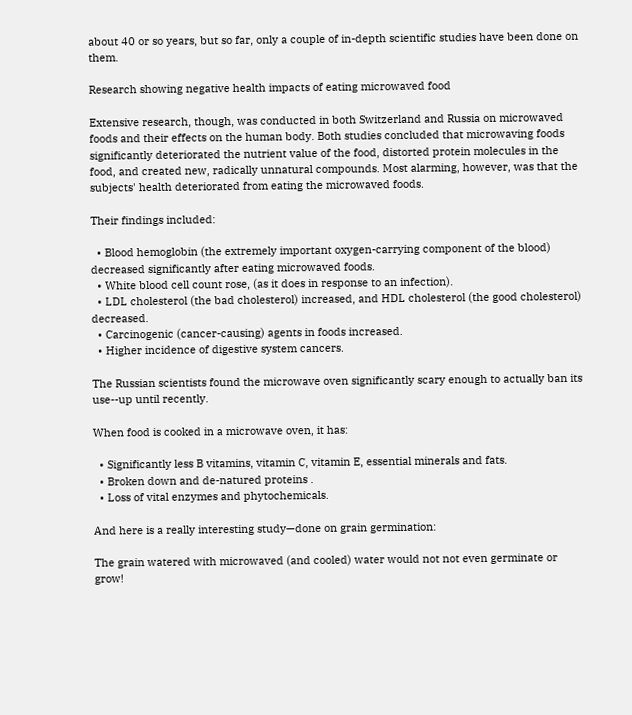about 40 or so years, but so far, only a couple of in-depth scientific studies have been done on them.

Research showing negative health impacts of eating microwaved food

Extensive research, though, was conducted in both Switzerland and Russia on microwaved foods and their effects on the human body. Both studies concluded that microwaving foods significantly deteriorated the nutrient value of the food, distorted protein molecules in the food, and created new, radically unnatural compounds. Most alarming, however, was that the subjects' health deteriorated from eating the microwaved foods.

Their findings included:

  • Blood hemoglobin (the extremely important oxygen-carrying component of the blood) decreased significantly after eating microwaved foods.
  • White blood cell count rose, (as it does in response to an infection).
  • LDL cholesterol (the bad cholesterol) increased, and HDL cholesterol (the good cholesterol) decreased.
  • Carcinogenic (cancer-causing) agents in foods increased.
  • Higher incidence of digestive system cancers.

The Russian scientists found the microwave oven significantly scary enough to actually ban its use--up until recently.

When food is cooked in a microwave oven, it has:

  • Significantly less B vitamins, vitamin C, vitamin E, essential minerals and fats.
  • Broken down and de-natured proteins .
  • Loss of vital enzymes and phytochemicals.

And here is a really interesting study—done on grain germination:

The grain watered with microwaved (and cooled) water would not not even germinate or grow!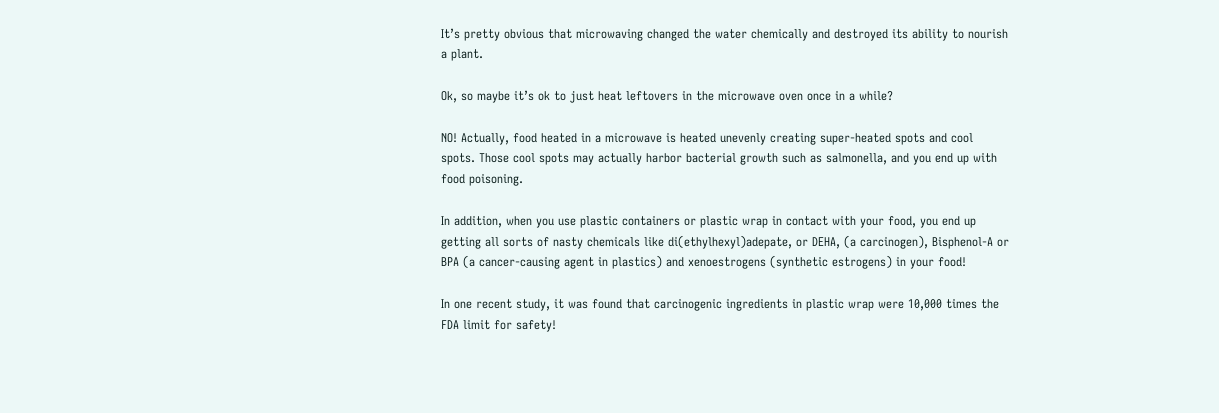It’s pretty obvious that microwaving changed the water chemically and destroyed its ability to nourish a plant.

Ok, so maybe it’s ok to just heat leftovers in the microwave oven once in a while?

NO! Actually, food heated in a microwave is heated unevenly creating super-heated spots and cool spots. Those cool spots may actually harbor bacterial growth such as salmonella, and you end up with food poisoning.

In addition, when you use plastic containers or plastic wrap in contact with your food, you end up getting all sorts of nasty chemicals like di(ethylhexyl)adepate, or DEHA, (a carcinogen), Bisphenol-A or BPA (a cancer-causing agent in plastics) and xenoestrogens (synthetic estrogens) in your food!

In one recent study, it was found that carcinogenic ingredients in plastic wrap were 10,000 times the FDA limit for safety!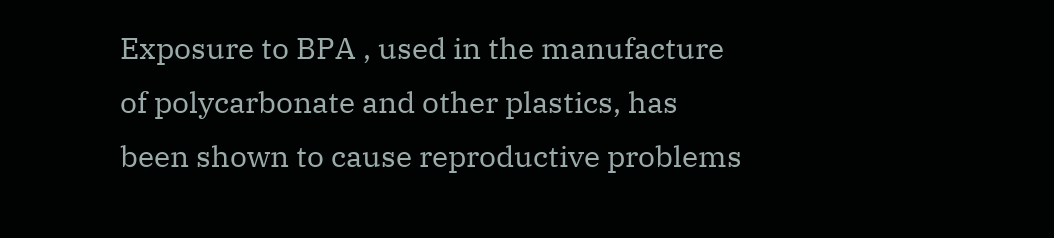Exposure to BPA , used in the manufacture of polycarbonate and other plastics, has been shown to cause reproductive problems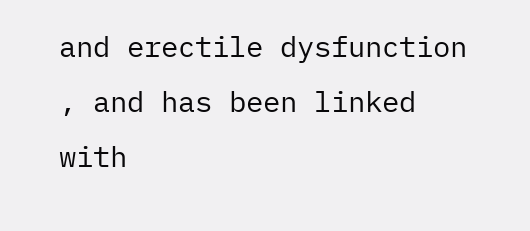and erectile dysfunction , and has been linked with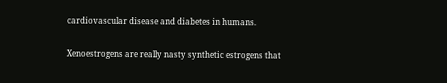cardiovascular disease and diabetes in humans.

Xenoestrogens are really nasty synthetic estrogens that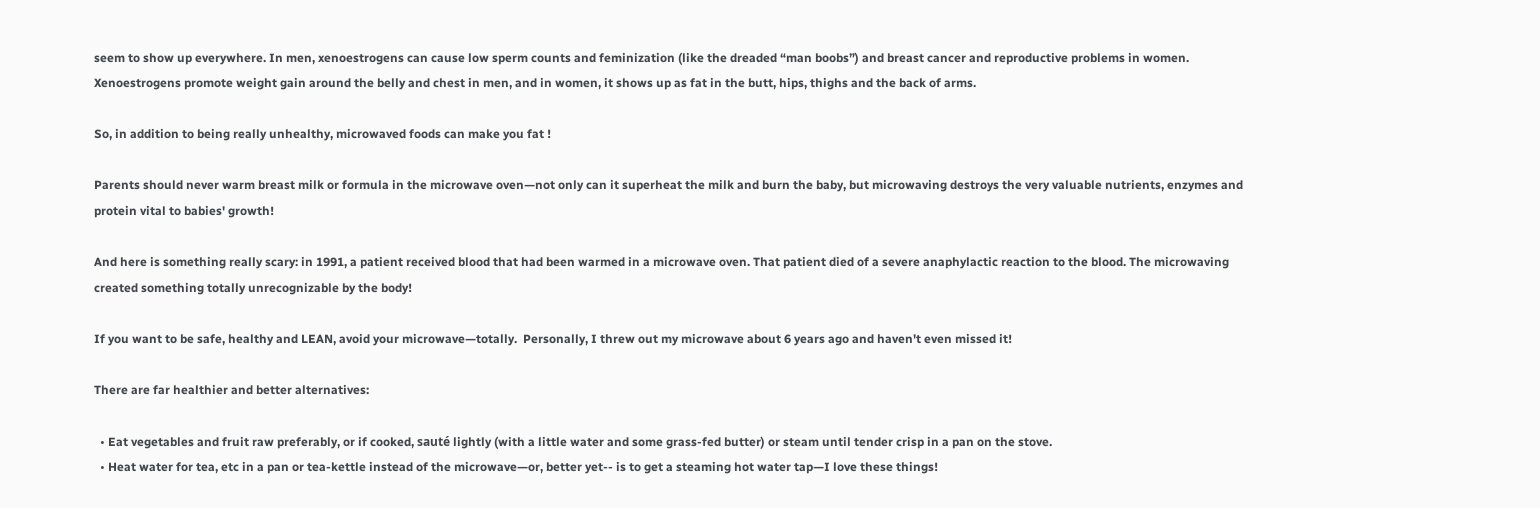seem to show up everywhere. In men, xenoestrogens can cause low sperm counts and feminization (like the dreaded “man boobs”) and breast cancer and reproductive problems in women. Xenoestrogens promote weight gain around the belly and chest in men, and in women, it shows up as fat in the butt, hips, thighs and the back of arms.

So, in addition to being really unhealthy, microwaved foods can make you fat !

Parents should never warm breast milk or formula in the microwave oven—not only can it superheat the milk and burn the baby, but microwaving destroys the very valuable nutrients, enzymes and protein vital to babies' growth!

And here is something really scary: in 1991, a patient received blood that had been warmed in a microwave oven. That patient died of a severe anaphylactic reaction to the blood. The microwaving created something totally unrecognizable by the body!

If you want to be safe, healthy and LEAN, avoid your microwave—totally.  Personally, I threw out my microwave about 6 years ago and haven't even missed it!

There are far healthier and better alternatives:

  • Eat vegetables and fruit raw preferably, or if cooked, sauté lightly (with a little water and some grass-fed butter) or steam until tender crisp in a pan on the stove.
  • Heat water for tea, etc in a pan or tea-kettle instead of the microwave—or, better yet-- is to get a steaming hot water tap—I love these things!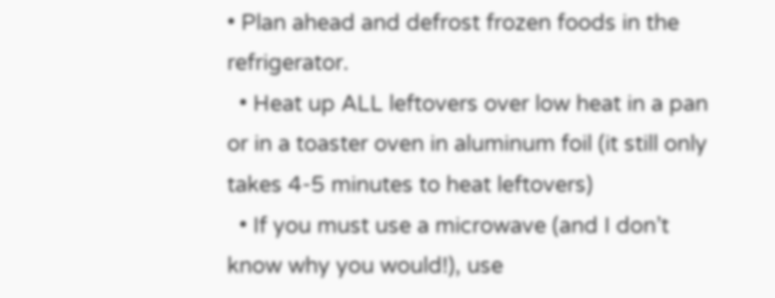• Plan ahead and defrost frozen foods in the refrigerator.
  • Heat up ALL leftovers over low heat in a pan or in a toaster oven in aluminum foil (it still only takes 4-5 minutes to heat leftovers)
  • If you must use a microwave (and I don’t know why you would!), use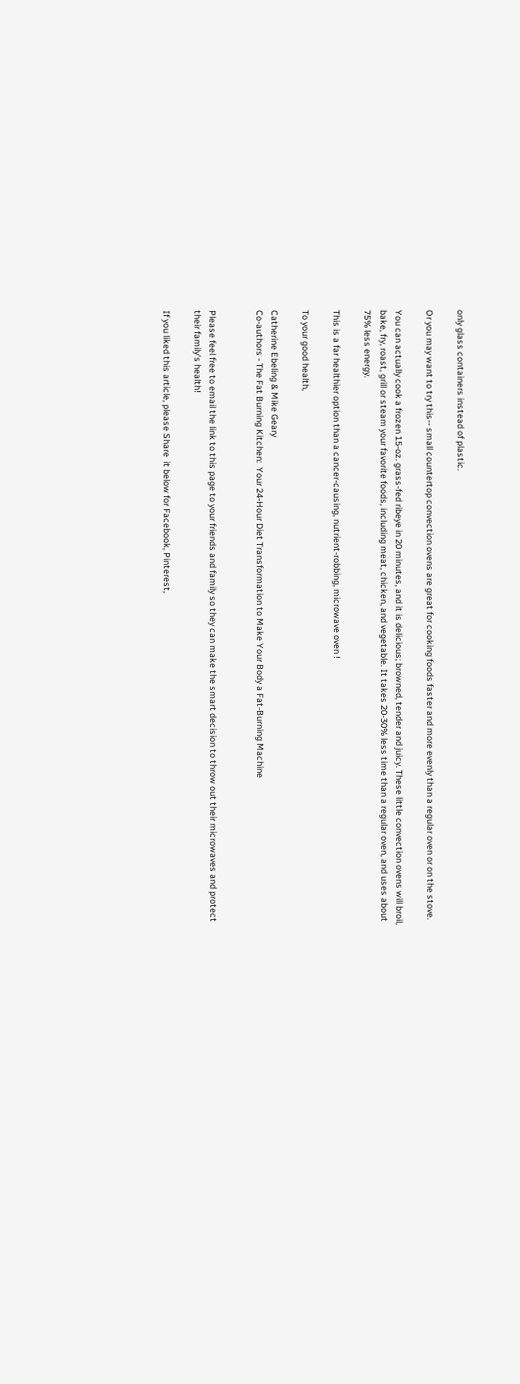only glass containers instead of plastic.

Or you may want to try this-- small countertop convection ovens are great for cooking foods faster and more evenly than a regular oven or on the stove.

You can actually cook a frozen 15-oz. grass-fed ribeye in 20 minutes, and it is delicious; browned, tender and juicy. These little convection ovens will broil, bake, fry, roast, grill or steam your favorite foods, including meat, chicken, and vegetable. It takes 20-30% less time than a regular oven, and uses about 75% less energy.

This is a far healthier option than a cancer-causing, nutrient-robbing, microwave oven !

To your good health,

Catherine Ebeling & Mike Geary
Co-authors - The Fat Burning Kitchen:  Your 24-Hour Diet Transformation to Make Your Body a Fat-Burning Machine


Please feel free to email the link to this page to your friends and family so they can make the smart decision to throw out their microwaves and protect their family's health!

If you liked this article, please Share  it below for Facebook, Pinterest,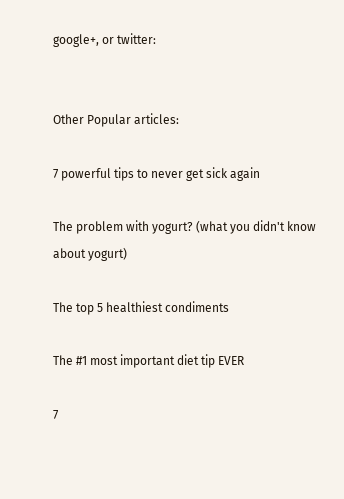google+, or twitter:


Other Popular articles:

7 powerful tips to never get sick again

The problem with yogurt? (what you didn't know about yogurt)

The top 5 healthiest condiments

The #1 most important diet tip EVER

7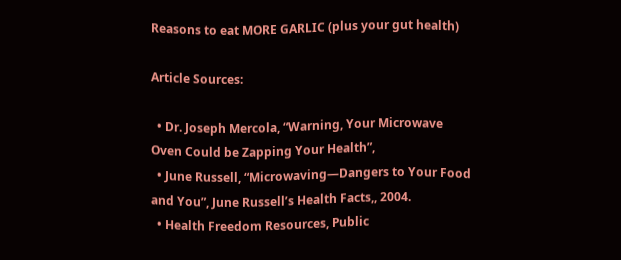Reasons to eat MORE GARLIC (plus your gut health)

Article Sources:

  • Dr. Joseph Mercola, “Warning, Your Microwave Oven Could be Zapping Your Health”,
  • June Russell, “Microwaving—Dangers to Your Food and You”, June Russell’s Health Facts,, 2004.
  • Health Freedom Resources, Public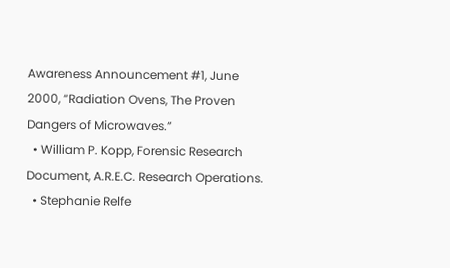Awareness Announcement #1, June 2000, “Radiation Ovens, The Proven Dangers of Microwaves.”
  • William P. Kopp, Forensic Research Document, A.R.E.C. Research Operations.
  • Stephanie Relfe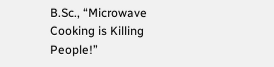B.Sc., “Microwave Cooking is Killing People!”